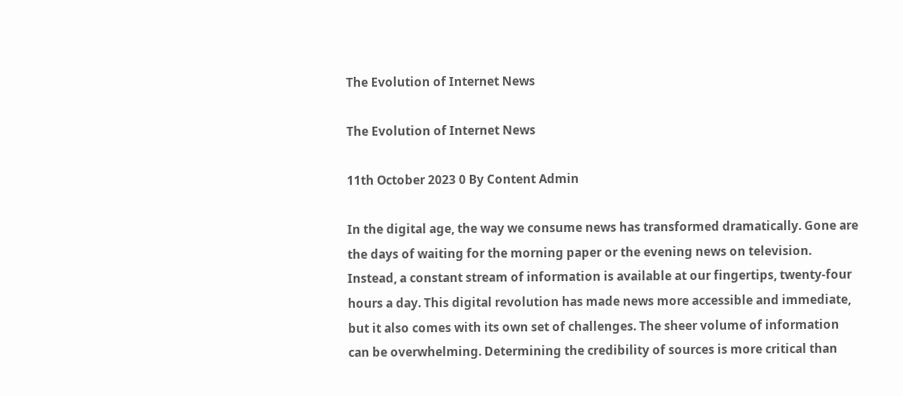The Evolution of Internet News

The Evolution of Internet News

11th October 2023 0 By Content Admin

In the digital age, the way we consume news has transformed dramatically. Gone are the days of waiting for the morning paper or the evening news on television. Instead, a constant stream of information is available at our fingertips, twenty-four hours a day. This digital revolution has made news more accessible and immediate, but it also comes with its own set of challenges. The sheer volume of information can be overwhelming. Determining the credibility of sources is more critical than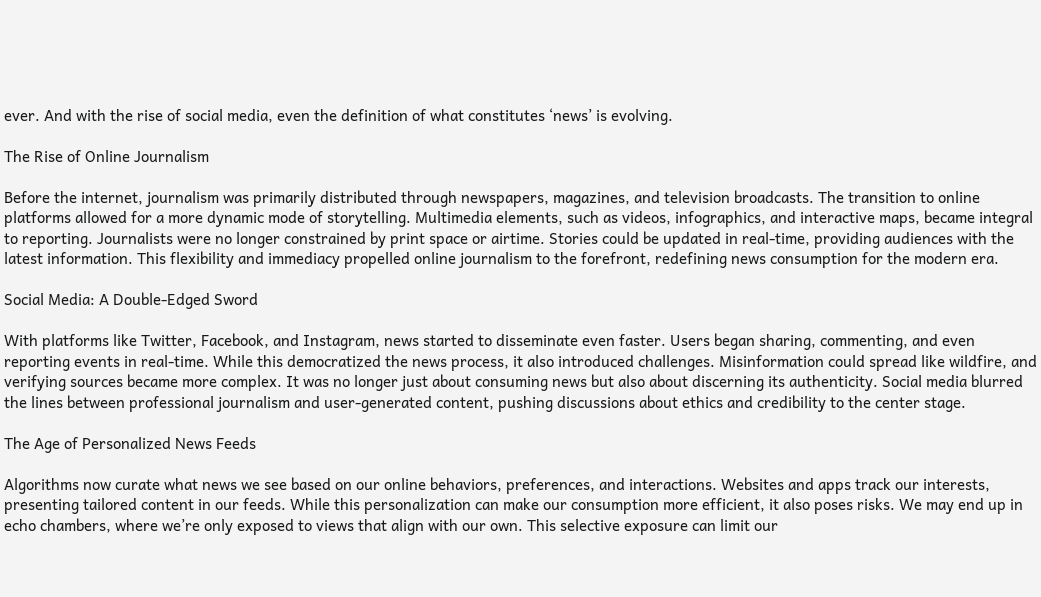ever. And with the rise of social media, even the definition of what constitutes ‘news’ is evolving.

The Rise of Online Journalism

Before the internet, journalism was primarily distributed through newspapers, magazines, and television broadcasts. The transition to online platforms allowed for a more dynamic mode of storytelling. Multimedia elements, such as videos, infographics, and interactive maps, became integral to reporting. Journalists were no longer constrained by print space or airtime. Stories could be updated in real-time, providing audiences with the latest information. This flexibility and immediacy propelled online journalism to the forefront, redefining news consumption for the modern era.

Social Media: A Double-Edged Sword

With platforms like Twitter, Facebook, and Instagram, news started to disseminate even faster. Users began sharing, commenting, and even reporting events in real-time. While this democratized the news process, it also introduced challenges. Misinformation could spread like wildfire, and verifying sources became more complex. It was no longer just about consuming news but also about discerning its authenticity. Social media blurred the lines between professional journalism and user-generated content, pushing discussions about ethics and credibility to the center stage.

The Age of Personalized News Feeds

Algorithms now curate what news we see based on our online behaviors, preferences, and interactions. Websites and apps track our interests, presenting tailored content in our feeds. While this personalization can make our consumption more efficient, it also poses risks. We may end up in echo chambers, where we’re only exposed to views that align with our own. This selective exposure can limit our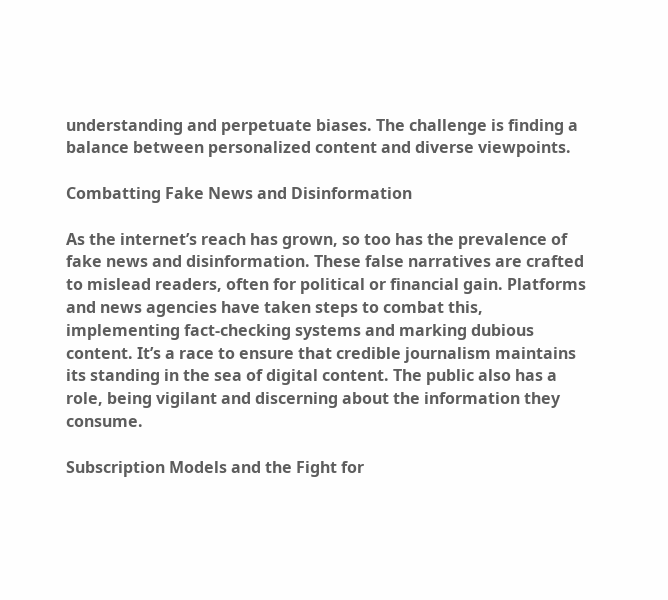understanding and perpetuate biases. The challenge is finding a balance between personalized content and diverse viewpoints.

Combatting Fake News and Disinformation

As the internet’s reach has grown, so too has the prevalence of fake news and disinformation. These false narratives are crafted to mislead readers, often for political or financial gain. Platforms and news agencies have taken steps to combat this, implementing fact-checking systems and marking dubious content. It’s a race to ensure that credible journalism maintains its standing in the sea of digital content. The public also has a role, being vigilant and discerning about the information they consume.

Subscription Models and the Fight for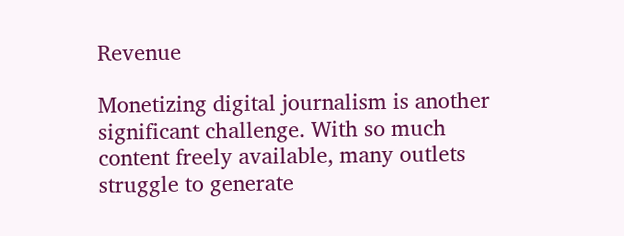Revenue

Monetizing digital journalism is another significant challenge. With so much content freely available, many outlets struggle to generate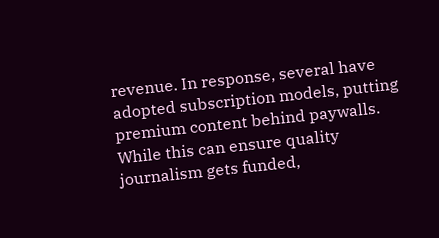revenue. In response, several have adopted subscription models, putting premium content behind paywalls. While this can ensure quality journalism gets funded,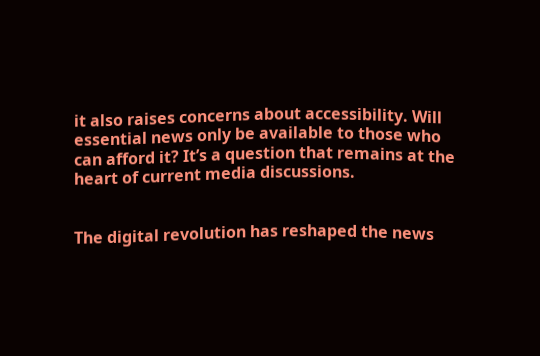it also raises concerns about accessibility. Will essential news only be available to those who can afford it? It’s a question that remains at the heart of current media discussions.


The digital revolution has reshaped the news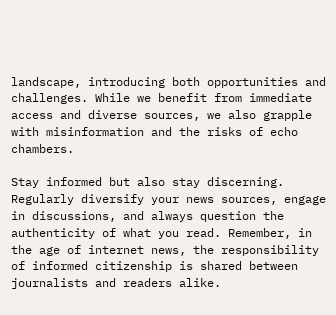landscape, introducing both opportunities and challenges. While we benefit from immediate access and diverse sources, we also grapple with misinformation and the risks of echo chambers.

Stay informed but also stay discerning. Regularly diversify your news sources, engage in discussions, and always question the authenticity of what you read. Remember, in the age of internet news, the responsibility of informed citizenship is shared between journalists and readers alike.